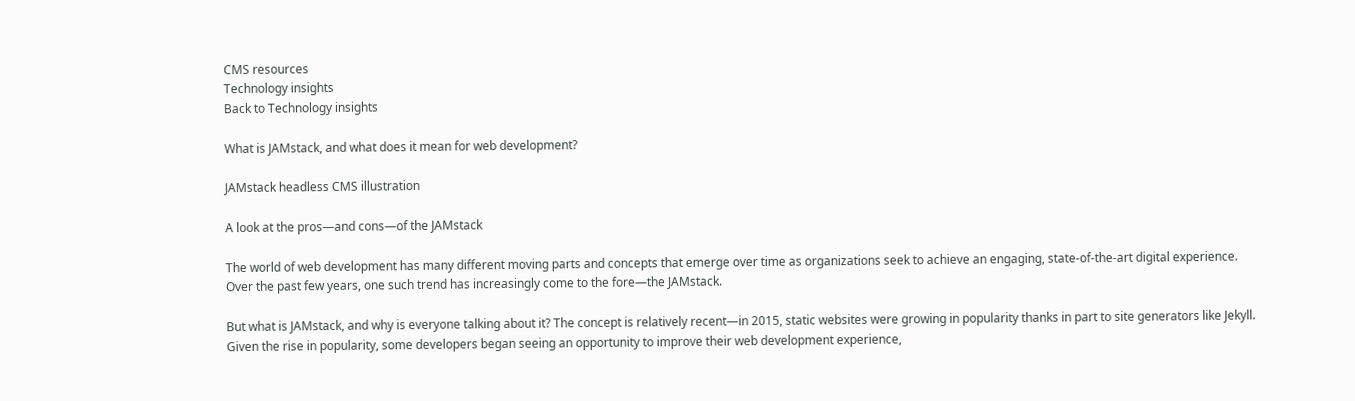CMS resources
Technology insights
Back to Technology insights

What is JAMstack, and what does it mean for web development?

JAMstack headless CMS illustration

A look at the pros—and cons—of the JAMstack

The world of web development has many different moving parts and concepts that emerge over time as organizations seek to achieve an engaging, state-of-the-art digital experience. Over the past few years, one such trend has increasingly come to the fore—the JAMstack.

But what is JAMstack, and why is everyone talking about it? The concept is relatively recent—in 2015, static websites were growing in popularity thanks in part to site generators like Jekyll. Given the rise in popularity, some developers began seeing an opportunity to improve their web development experience,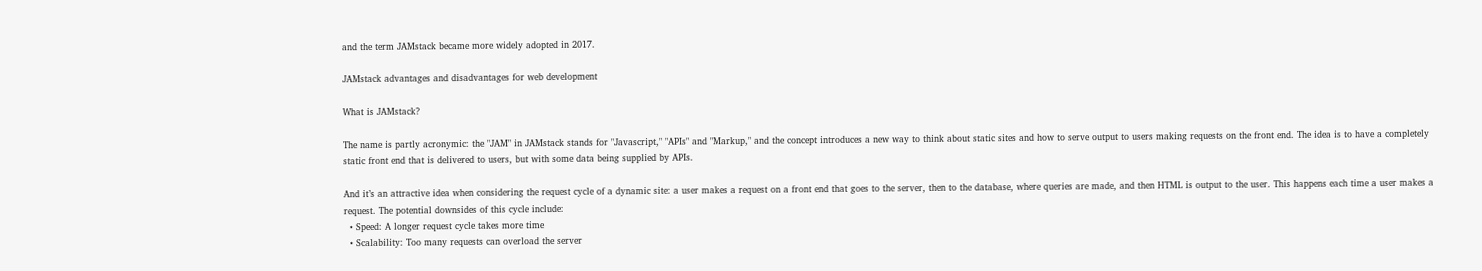and the term JAMstack became more widely adopted in 2017.

JAMstack advantages and disadvantages for web development

What is JAMstack?

The name is partly acronymic: the "JAM" in JAMstack stands for "Javascript," "APIs" and "Markup," and the concept introduces a new way to think about static sites and how to serve output to users making requests on the front end. The idea is to have a completely static front end that is delivered to users, but with some data being supplied by APIs.

And it’s an attractive idea when considering the request cycle of a dynamic site: a user makes a request on a front end that goes to the server, then to the database, where queries are made, and then HTML is output to the user. This happens each time a user makes a request. The potential downsides of this cycle include:
  • Speed: A longer request cycle takes more time
  • Scalability: Too many requests can overload the server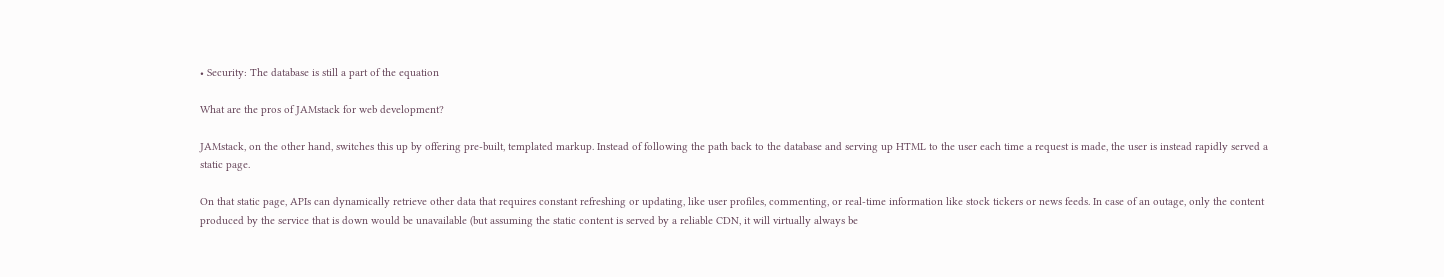• Security: The database is still a part of the equation

What are the pros of JAMstack for web development?

JAMstack, on the other hand, switches this up by offering pre-built, templated markup. Instead of following the path back to the database and serving up HTML to the user each time a request is made, the user is instead rapidly served a static page.

On that static page, APIs can dynamically retrieve other data that requires constant refreshing or updating, like user profiles, commenting, or real-time information like stock tickers or news feeds. In case of an outage, only the content produced by the service that is down would be unavailable (but assuming the static content is served by a reliable CDN, it will virtually always be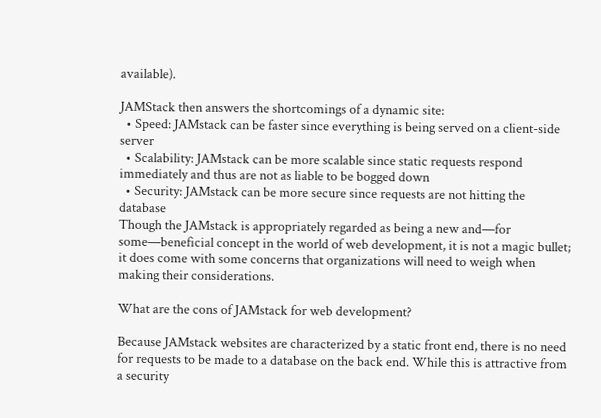available).

JAMStack then answers the shortcomings of a dynamic site:
  • Speed: JAMstack can be faster since everything is being served on a client-side server
  • Scalability: JAMstack can be more scalable since static requests respond immediately and thus are not as liable to be bogged down
  • Security: JAMstack can be more secure since requests are not hitting the database
Though the JAMstack is appropriately regarded as being a new and—for some—beneficial concept in the world of web development, it is not a magic bullet; it does come with some concerns that organizations will need to weigh when making their considerations.

What are the cons of JAMstack for web development?

Because JAMstack websites are characterized by a static front end, there is no need for requests to be made to a database on the back end. While this is attractive from a security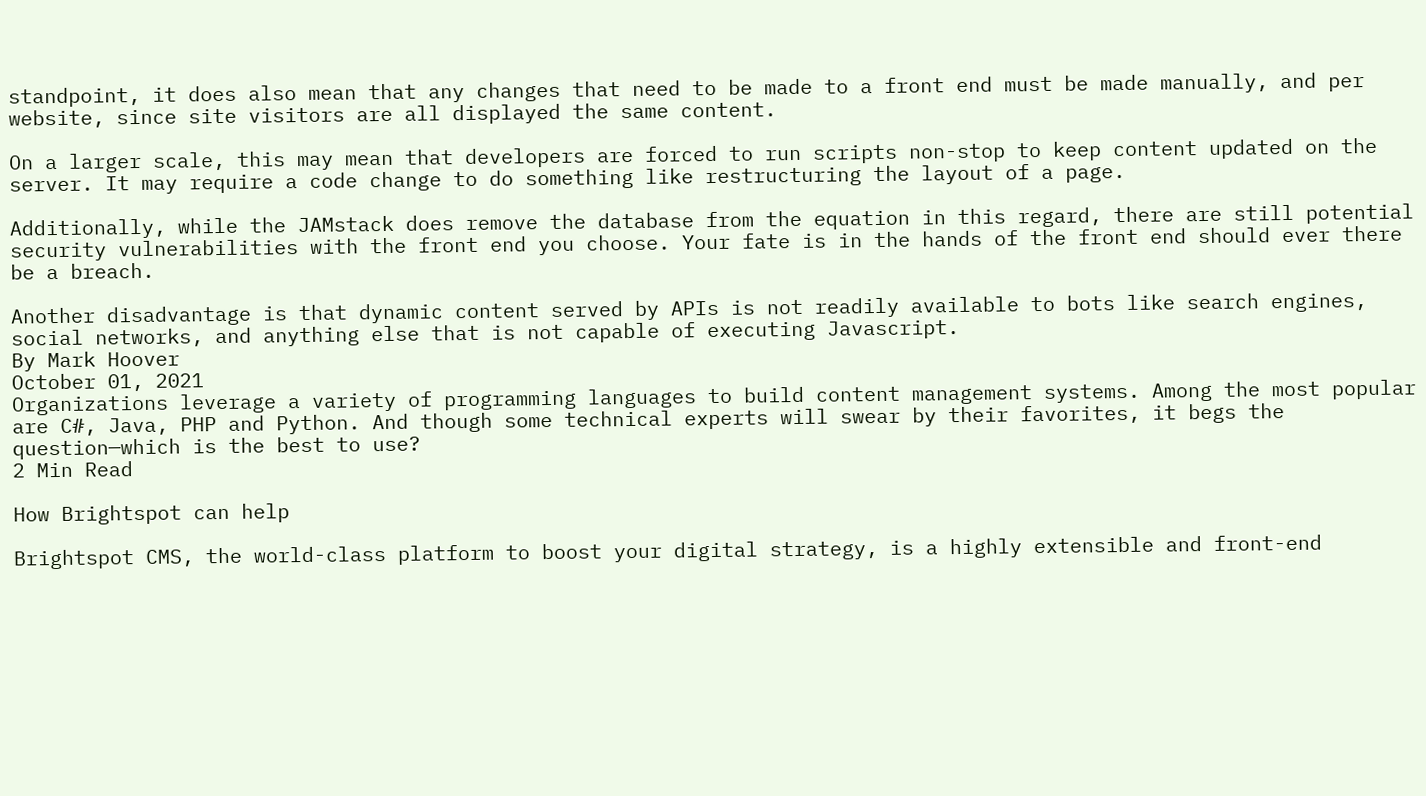standpoint, it does also mean that any changes that need to be made to a front end must be made manually, and per website, since site visitors are all displayed the same content.

On a larger scale, this may mean that developers are forced to run scripts non-stop to keep content updated on the server. It may require a code change to do something like restructuring the layout of a page.

Additionally, while the JAMstack does remove the database from the equation in this regard, there are still potential security vulnerabilities with the front end you choose. Your fate is in the hands of the front end should ever there be a breach.

Another disadvantage is that dynamic content served by APIs is not readily available to bots like search engines, social networks, and anything else that is not capable of executing Javascript.
By Mark Hoover
October 01, 2021
Organizations leverage a variety of programming languages to build content management systems. Among the most popular are C#, Java, PHP and Python. And though some technical experts will swear by their favorites, it begs the question—which is the best to use?
2 Min Read

How Brightspot can help

Brightspot CMS, the world-class platform to boost your digital strategy, is a highly extensible and front-end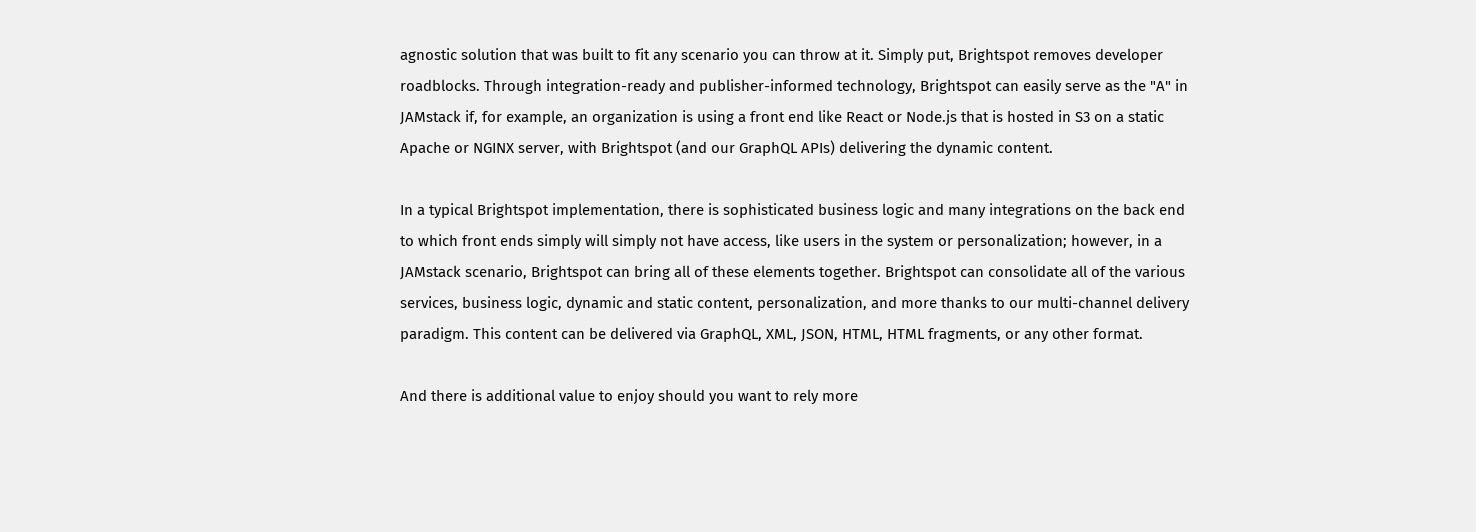agnostic solution that was built to fit any scenario you can throw at it. Simply put, Brightspot removes developer roadblocks. Through integration-ready and publisher-informed technology, Brightspot can easily serve as the "A" in JAMstack if, for example, an organization is using a front end like React or Node.js that is hosted in S3 on a static Apache or NGINX server, with Brightspot (and our GraphQL APIs) delivering the dynamic content.

In a typical Brightspot implementation, there is sophisticated business logic and many integrations on the back end to which front ends simply will simply not have access, like users in the system or personalization; however, in a JAMstack scenario, Brightspot can bring all of these elements together. Brightspot can consolidate all of the various services, business logic, dynamic and static content, personalization, and more thanks to our multi-channel delivery paradigm. This content can be delivered via GraphQL, XML, JSON, HTML, HTML fragments, or any other format.

And there is additional value to enjoy should you want to rely more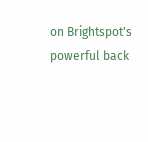on Brightspot's powerful back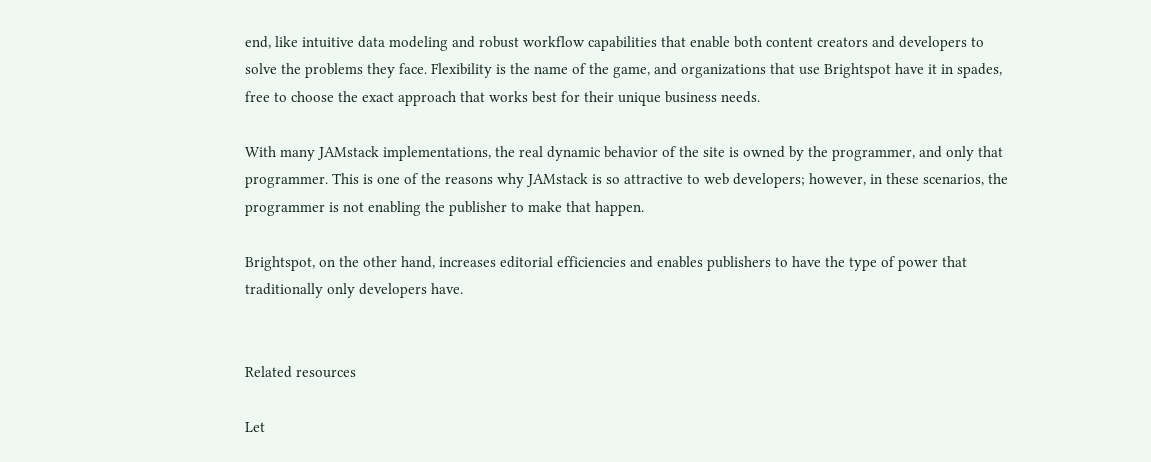end, like intuitive data modeling and robust workflow capabilities that enable both content creators and developers to solve the problems they face. Flexibility is the name of the game, and organizations that use Brightspot have it in spades, free to choose the exact approach that works best for their unique business needs.

With many JAMstack implementations, the real dynamic behavior of the site is owned by the programmer, and only that programmer. This is one of the reasons why JAMstack is so attractive to web developers; however, in these scenarios, the programmer is not enabling the publisher to make that happen.

Brightspot, on the other hand, increases editorial efficiencies and enables publishers to have the type of power that traditionally only developers have.


Related resources

Let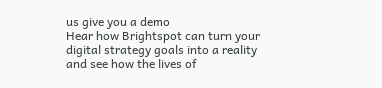us give you a demo
Hear how Brightspot can turn your digital strategy goals into a reality and see how the lives of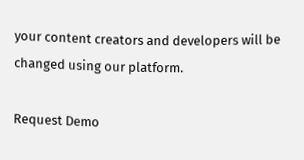your content creators and developers will be changed using our platform.

Request Demo